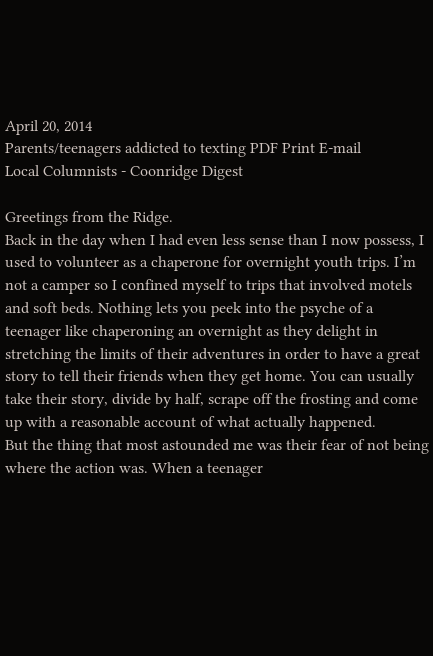April 20, 2014
Parents/teenagers addicted to texting PDF Print E-mail
Local Columnists - Coonridge Digest

Greetings from the Ridge.
Back in the day when I had even less sense than I now possess, I used to volunteer as a chaperone for overnight youth trips. I’m not a camper so I confined myself to trips that involved motels and soft beds. Nothing lets you peek into the psyche of a teenager like chaperoning an overnight as they delight in stretching the limits of their adventures in order to have a great story to tell their friends when they get home. You can usually take their story, divide by half, scrape off the frosting and come up with a reasonable account of what actually happened.
But the thing that most astounded me was their fear of not being where the action was. When a teenager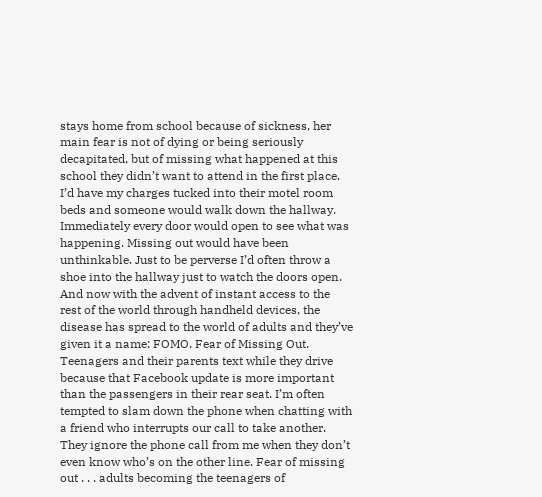stays home from school because of sickness, her main fear is not of dying or being seriously decapitated, but of missing what happened at this school they didn’t want to attend in the first place. I’d have my charges tucked into their motel room beds and someone would walk down the hallway. Immediately every door would open to see what was happening. Missing out would have been unthinkable. Just to be perverse I’d often throw a shoe into the hallway just to watch the doors open.
And now with the advent of instant access to the rest of the world through handheld devices, the disease has spread to the world of adults and they’ve given it a name: FOMO. Fear of Missing Out.  Teenagers and their parents text while they drive because that Facebook update is more important than the passengers in their rear seat. I’m often tempted to slam down the phone when chatting with a friend who interrupts our call to take another. They ignore the phone call from me when they don’t even know who’s on the other line. Fear of missing out . . . adults becoming the teenagers of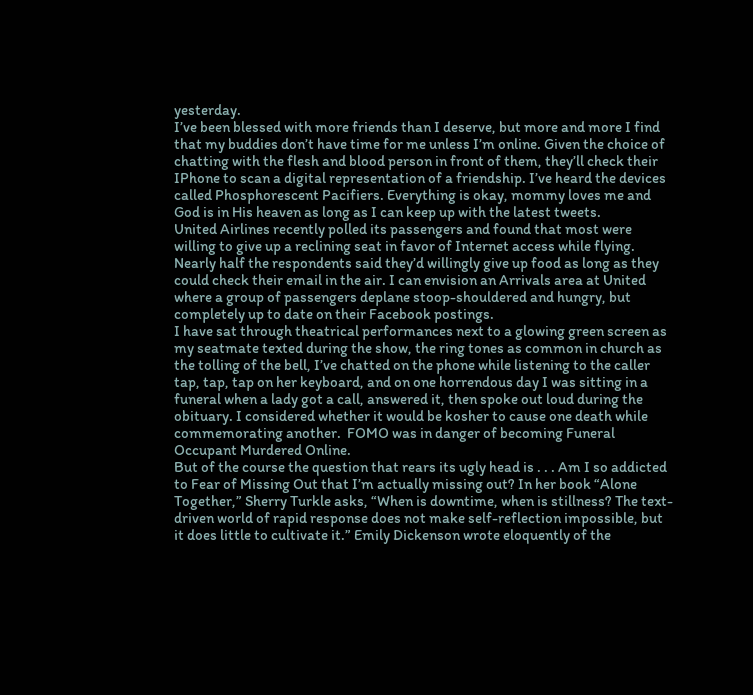yesterday.
I’ve been blessed with more friends than I deserve, but more and more I find that my buddies don’t have time for me unless I’m online. Given the choice of chatting with the flesh and blood person in front of them, they’ll check their IPhone to scan a digital representation of a friendship. I’ve heard the devices called Phosphorescent Pacifiers. Everything is okay, mommy loves me and God is in His heaven as long as I can keep up with the latest tweets.
United Airlines recently polled its passengers and found that most were willing to give up a reclining seat in favor of Internet access while flying. Nearly half the respondents said they’d willingly give up food as long as they could check their email in the air. I can envision an Arrivals area at United where a group of passengers deplane stoop-shouldered and hungry, but completely up to date on their Facebook postings.
I have sat through theatrical performances next to a glowing green screen as my seatmate texted during the show, the ring tones as common in church as the tolling of the bell, I’ve chatted on the phone while listening to the caller tap, tap, tap on her keyboard, and on one horrendous day I was sitting in a funeral when a lady got a call, answered it, then spoke out loud during the obituary. I considered whether it would be kosher to cause one death while commemorating another.  FOMO was in danger of becoming Funeral Occupant Murdered Online.
But of the course the question that rears its ugly head is . . . Am I so addicted to Fear of Missing Out that I’m actually missing out? In her book “Alone Together,” Sherry Turkle asks, “When is downtime, when is stillness? The text-driven world of rapid response does not make self-reflection impossible, but it does little to cultivate it.” Emily Dickenson wrote eloquently of the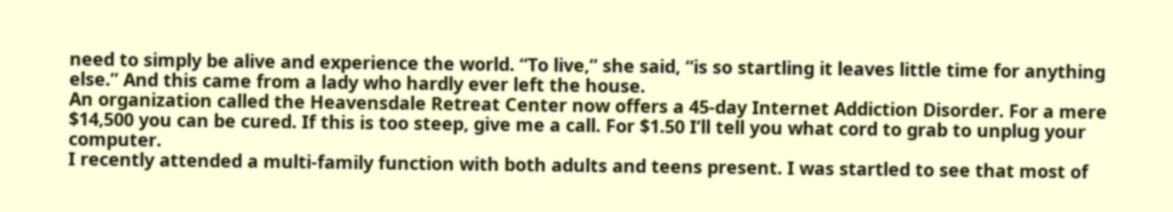need to simply be alive and experience the world. “To live,” she said, “is so startling it leaves little time for anything else.” And this came from a lady who hardly ever left the house.
An organization called the Heavensdale Retreat Center now offers a 45-day Internet Addiction Disorder. For a mere $14,500 you can be cured. If this is too steep, give me a call. For $1.50 I’ll tell you what cord to grab to unplug your computer.
I recently attended a multi-family function with both adults and teens present. I was startled to see that most of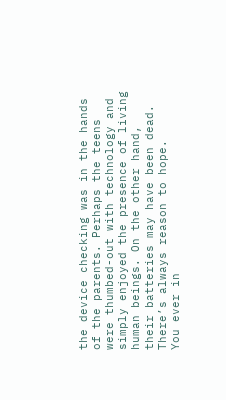the device checking was in the hands of the parents. Perhaps the teens were thumbed-out with technology and simply enjoyed the presence of living human beings. On the other hand, their batteries may have been dead. There’s always reason to hope.
You ever in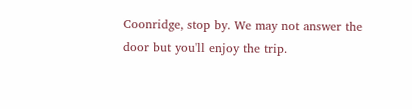Coonridge, stop by. We may not answer the door but you'll enjoy the trip.